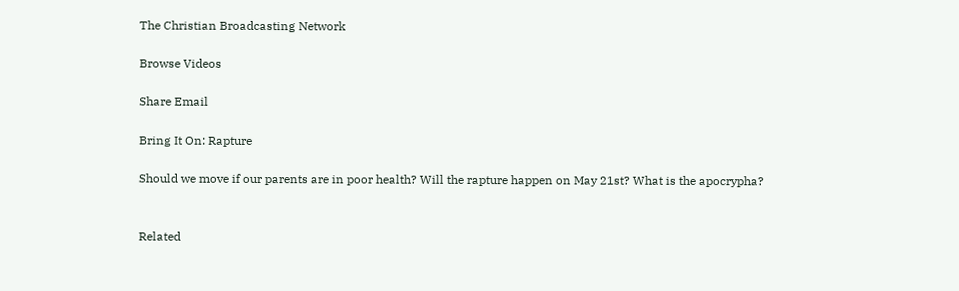The Christian Broadcasting Network

Browse Videos

Share Email

Bring It On: Rapture

Should we move if our parents are in poor health? Will the rapture happen on May 21st? What is the apocrypha?


Related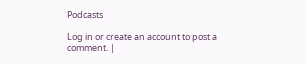Podcasts

Log in or create an account to post a comment. |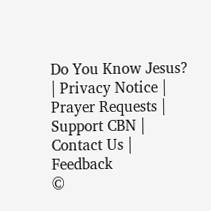Do You Know Jesus? | Privacy Notice | Prayer Requests | Support CBN | Contact Us | Feedback
©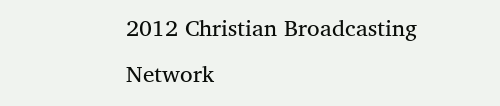2012 Christian Broadcasting Network